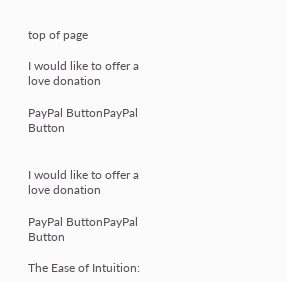top of page

I would like to offer a love donation

PayPal ButtonPayPal Button


I would like to offer a love donation

PayPal ButtonPayPal Button

The Ease of Intuition: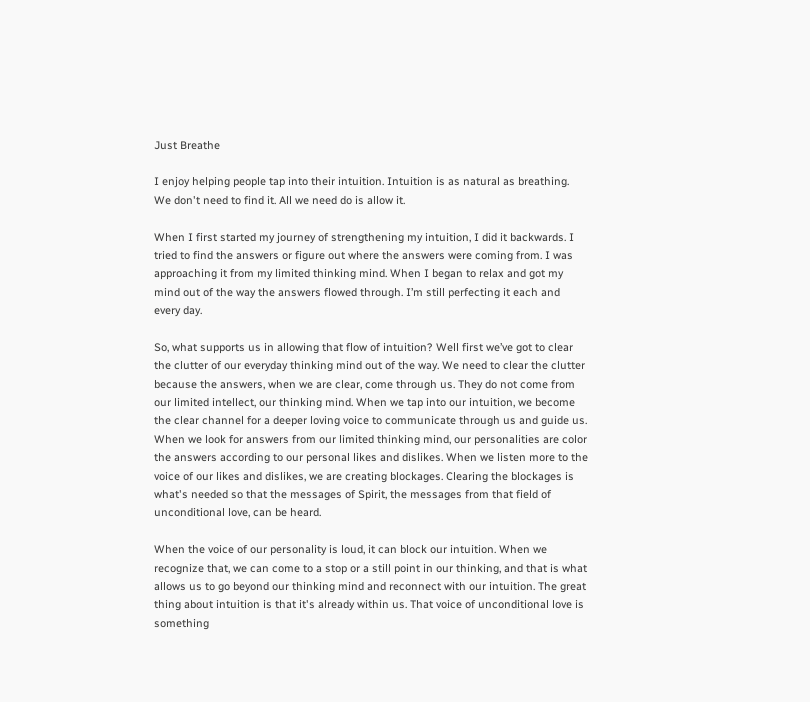Just Breathe

I enjoy helping people tap into their intuition. Intuition is as natural as breathing. We don't need to find it. All we need do is allow it.

When I first started my journey of strengthening my intuition, I did it backwards. I tried to find the answers or figure out where the answers were coming from. I was approaching it from my limited thinking mind. When I began to relax and got my mind out of the way the answers flowed through. I’m still perfecting it each and every day.

So, what supports us in allowing that flow of intuition? Well first we’ve got to clear the clutter of our everyday thinking mind out of the way. We need to clear the clutter because the answers, when we are clear, come through us. They do not come from our limited intellect, our thinking mind. When we tap into our intuition, we become the clear channel for a deeper loving voice to communicate through us and guide us. When we look for answers from our limited thinking mind, our personalities are color the answers according to our personal likes and dislikes. When we listen more to the voice of our likes and dislikes, we are creating blockages. Clearing the blockages is what's needed so that the messages of Spirit, the messages from that field of unconditional love, can be heard.

When the voice of our personality is loud, it can block our intuition. When we recognize that, we can come to a stop or a still point in our thinking, and that is what allows us to go beyond our thinking mind and reconnect with our intuition. The great thing about intuition is that it's already within us. That voice of unconditional love is something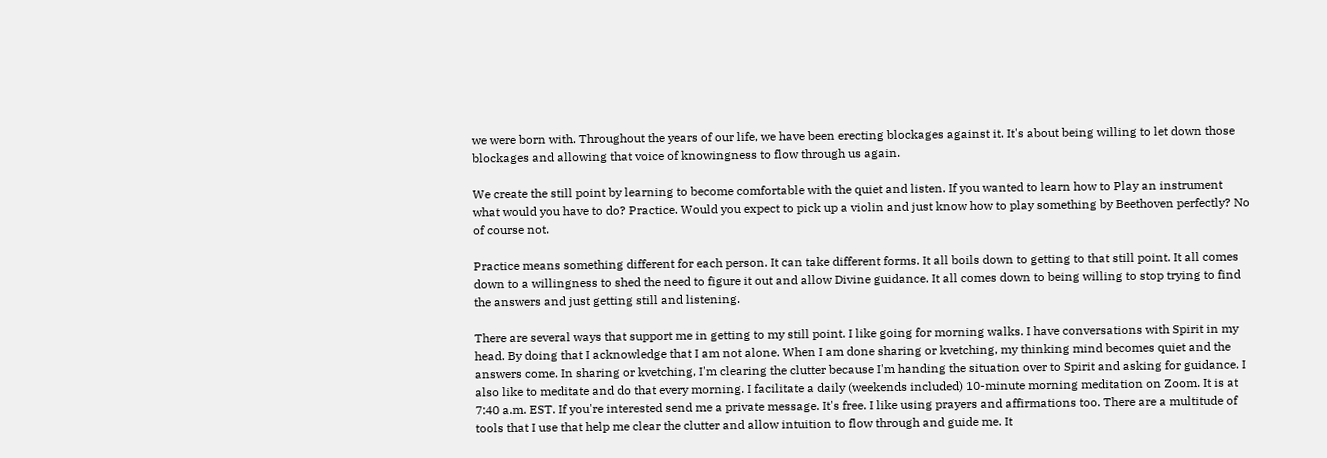we were born with. Throughout the years of our life, we have been erecting blockages against it. It's about being willing to let down those blockages and allowing that voice of knowingness to flow through us again.

We create the still point by learning to become comfortable with the quiet and listen. If you wanted to learn how to Play an instrument what would you have to do? Practice. Would you expect to pick up a violin and just know how to play something by Beethoven perfectly? No of course not.

Practice means something different for each person. It can take different forms. It all boils down to getting to that still point. It all comes down to a willingness to shed the need to figure it out and allow Divine guidance. It all comes down to being willing to stop trying to find the answers and just getting still and listening.

There are several ways that support me in getting to my still point. I like going for morning walks. I have conversations with Spirit in my head. By doing that I acknowledge that I am not alone. When I am done sharing or kvetching, my thinking mind becomes quiet and the answers come. In sharing or kvetching, I'm clearing the clutter because I'm handing the situation over to Spirit and asking for guidance. I also like to meditate and do that every morning. I facilitate a daily (weekends included) 10-minute morning meditation on Zoom. It is at 7:40 a.m. EST. If you're interested send me a private message. It's free. I like using prayers and affirmations too. There are a multitude of tools that I use that help me clear the clutter and allow intuition to flow through and guide me. It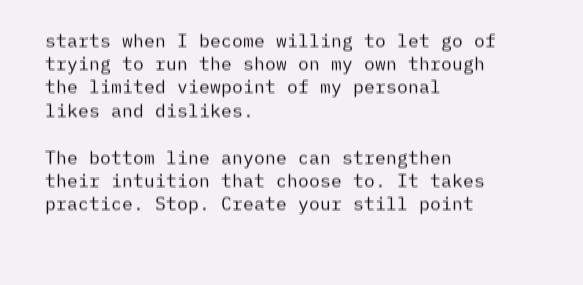starts when I become willing to let go of trying to run the show on my own through the limited viewpoint of my personal likes and dislikes.

The bottom line anyone can strengthen their intuition that choose to. It takes practice. Stop. Create your still point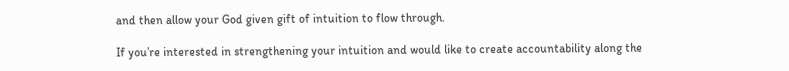and then allow your God given gift of intuition to flow through.

If you’re interested in strengthening your intuition and would like to create accountability along the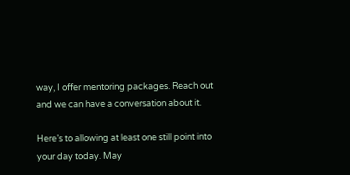way, I offer mentoring packages. Reach out and we can have a conversation about it.

Here’s to allowing at least one still point into your day today. May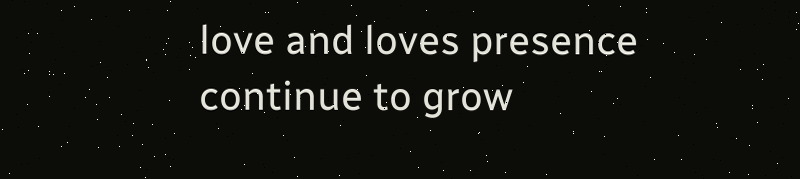love and loves presence continue to grow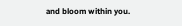and bloom within you.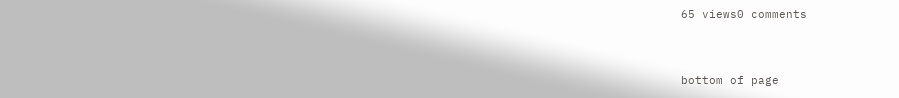65 views0 comments


bottom of page